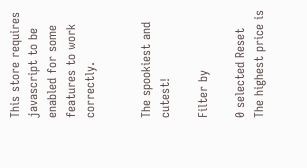This store requires javascript to be enabled for some features to work correctly.


The spookiest and cutest!

Filter by

0 selected Reset
The highest price is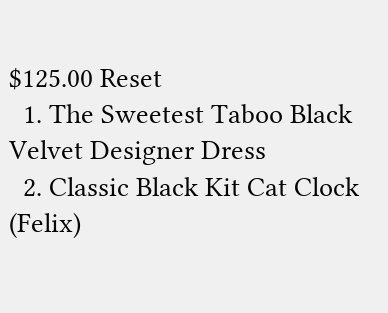$125.00 Reset
  1. The Sweetest Taboo Black Velvet Designer Dress
  2. Classic Black Kit Cat Clock (Felix)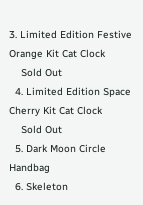3. Limited Edition Festive Orange Kit Cat Clock
    Sold Out
  4. Limited Edition Space Cherry Kit Cat Clock
    Sold Out
  5. Dark Moon Circle Handbag
  6. Skeleton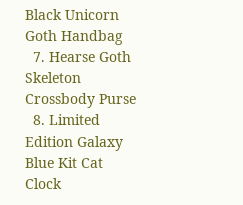Black Unicorn Goth Handbag
  7. Hearse Goth Skeleton Crossbody Purse
  8. Limited Edition Galaxy Blue Kit Cat Clock